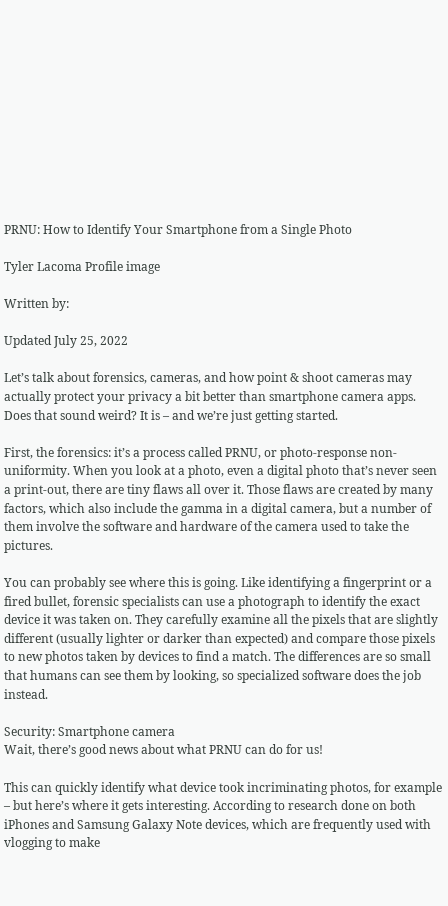PRNU: How to Identify Your Smartphone from a Single Photo

Tyler Lacoma Profile image

Written by:

Updated July 25, 2022

Let’s talk about forensics, cameras, and how point & shoot cameras may actually protect your privacy a bit better than smartphone camera apps. Does that sound weird? It is – and we’re just getting started.

First, the forensics: it’s a process called PRNU, or photo-response non-uniformity. When you look at a photo, even a digital photo that’s never seen a print-out, there are tiny flaws all over it. Those flaws are created by many factors, which also include the gamma in a digital camera, but a number of them involve the software and hardware of the camera used to take the pictures.

You can probably see where this is going. Like identifying a fingerprint or a fired bullet, forensic specialists can use a photograph to identify the exact device it was taken on. They carefully examine all the pixels that are slightly different (usually lighter or darker than expected) and compare those pixels to new photos taken by devices to find a match. The differences are so small that humans can see them by looking, so specialized software does the job instead.

Security: Smartphone camera
Wait, there’s good news about what PRNU can do for us!

This can quickly identify what device took incriminating photos, for example – but here’s where it gets interesting. According to research done on both iPhones and Samsung Galaxy Note devices, which are frequently used with vlogging to make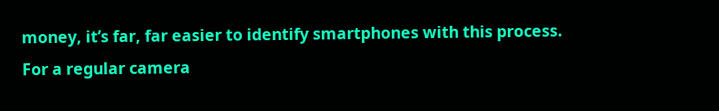money, it’s far, far easier to identify smartphones with this process. For a regular camera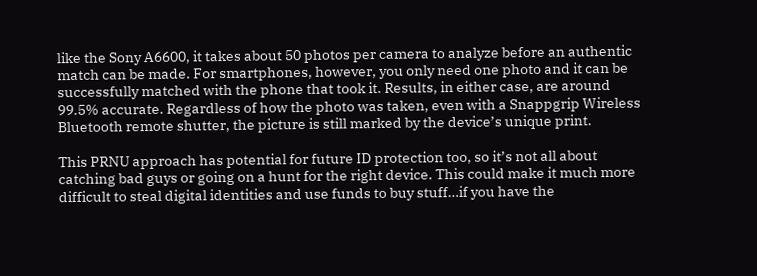like the Sony A6600, it takes about 50 photos per camera to analyze before an authentic match can be made. For smartphones, however, you only need one photo and it can be successfully matched with the phone that took it. Results, in either case, are around 99.5% accurate. Regardless of how the photo was taken, even with a Snappgrip Wireless Bluetooth remote shutter, the picture is still marked by the device’s unique print.

This PRNU approach has potential for future ID protection too, so it’s not all about catching bad guys or going on a hunt for the right device. This could make it much more difficult to steal digital identities and use funds to buy stuff…if you have the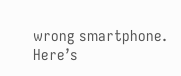wrong smartphone. Here’s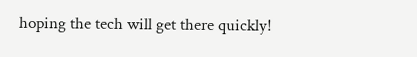hoping the tech will get there quickly!